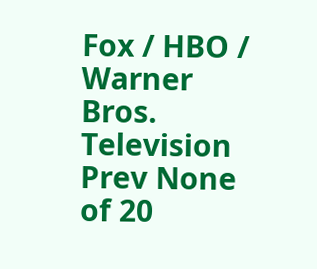Fox / HBO / Warner Bros. Television
Prev None of 20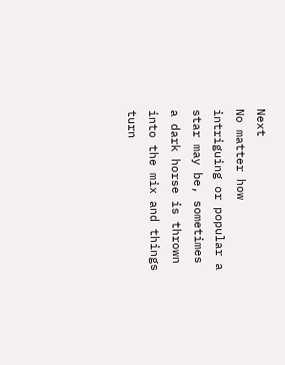Next
No matter how intriguing or popular a star may be, sometimes a dark horse is thrown into the mix and things turn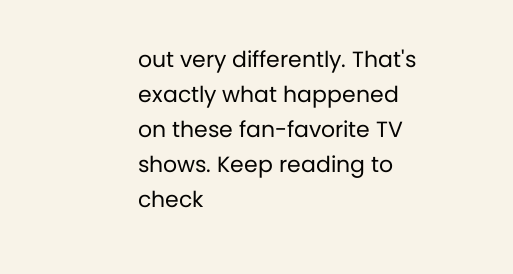out very differently. That's exactly what happened on these fan-favorite TV shows. Keep reading to check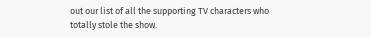out our list of all the supporting TV characters who totally stole the show.